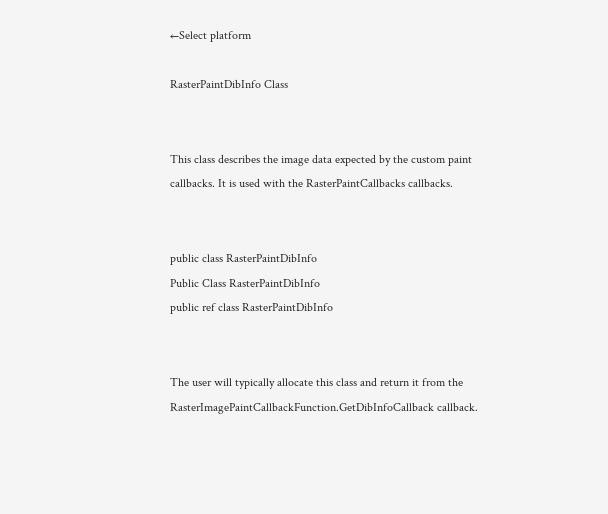←Select platform

RasterPaintDibInfo Class


This class describes the image data expected by the custom paint callbacks. It is used with the RasterPaintCallbacks callbacks.


public class RasterPaintDibInfo
Public Class RasterPaintDibInfo
public ref class RasterPaintDibInfo


The user will typically allocate this class and return it from the RasterImagePaintCallbackFunction.GetDibInfoCallback callback.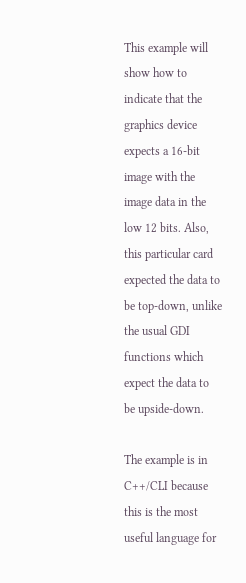This example will show how to indicate that the graphics device expects a 16-bit image with the image data in the low 12 bits. Also, this particular card expected the data to be top-down, unlike the usual GDI functions which expect the data to be upside-down.

The example is in C++/CLI because this is the most useful language for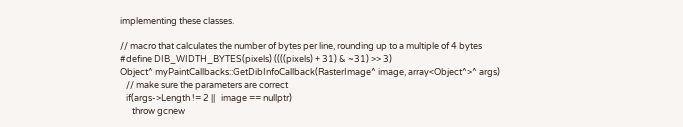implementing these classes.

// macro that calculates the number of bytes per line, rounding up to a multiple of 4 bytes
#define DIB_WIDTH_BYTES(pixels) ((((pixels) + 31) & ~31) >> 3)
Object^ myPaintCallbacks::GetDibInfoCallback(RasterImage^ image, array<Object^>^ args)
   // make sure the parameters are correct
   if(args->Length != 2 ||   image == nullptr)
      throw gcnew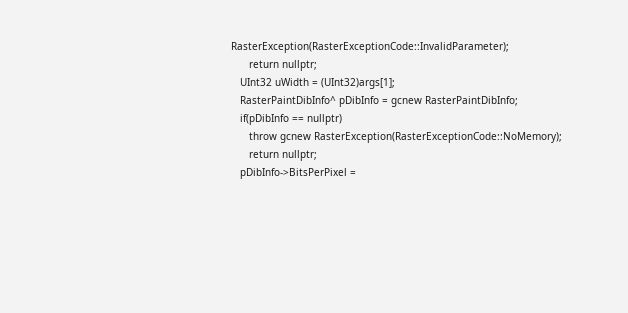RasterException(RasterExceptionCode::InvalidParameter);
      return nullptr;
   UInt32 uWidth = (UInt32)args[1];
   RasterPaintDibInfo^ pDibInfo = gcnew RasterPaintDibInfo;
   if(pDibInfo == nullptr)
      throw gcnew RasterException(RasterExceptionCode::NoMemory);
      return nullptr;
   pDibInfo->BitsPerPixel =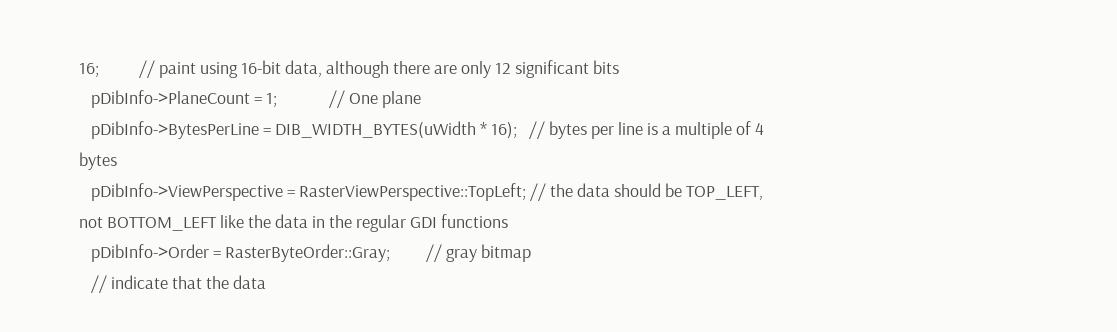16;          // paint using 16-bit data, although there are only 12 significant bits
   pDibInfo->PlaneCount = 1;             // One plane
   pDibInfo->BytesPerLine = DIB_WIDTH_BYTES(uWidth * 16);   // bytes per line is a multiple of 4 bytes
   pDibInfo->ViewPerspective = RasterViewPerspective::TopLeft; // the data should be TOP_LEFT, not BOTTOM_LEFT like the data in the regular GDI functions
   pDibInfo->Order = RasterByteOrder::Gray;         // gray bitmap
   // indicate that the data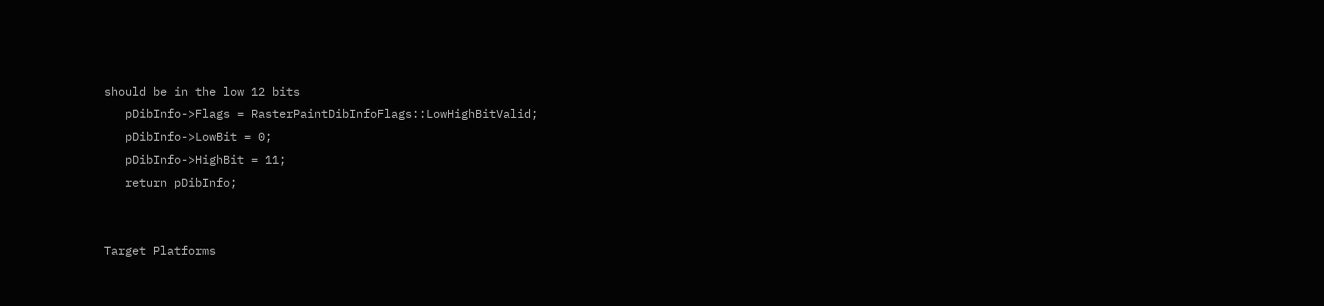should be in the low 12 bits
   pDibInfo->Flags = RasterPaintDibInfoFlags::LowHighBitValid;
   pDibInfo->LowBit = 0;
   pDibInfo->HighBit = 11;
   return pDibInfo;


Target Platforms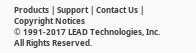Products | Support | Contact Us | Copyright Notices
© 1991-2017 LEAD Technologies, Inc. All Rights Reserved.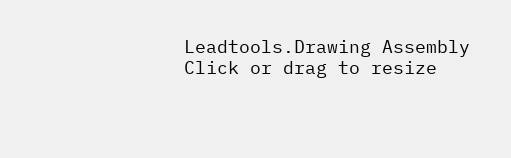Leadtools.Drawing Assembly
Click or drag to resize